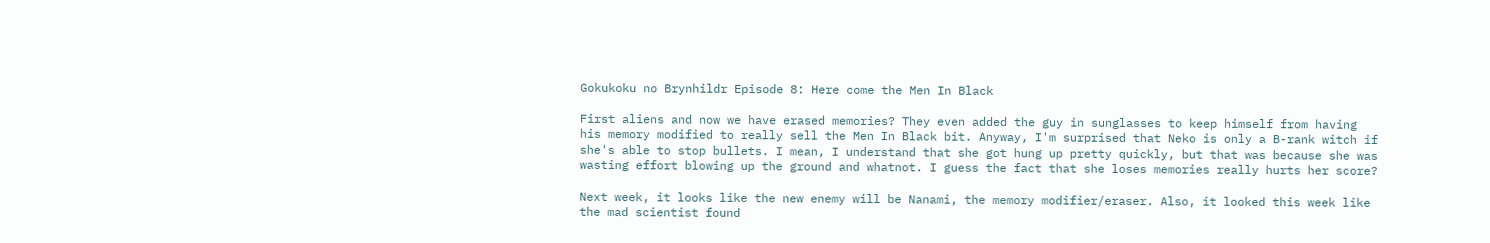Gokukoku no Brynhildr Episode 8: Here come the Men In Black

First aliens and now we have erased memories? They even added the guy in sunglasses to keep himself from having his memory modified to really sell the Men In Black bit. Anyway, I'm surprised that Neko is only a B-rank witch if she's able to stop bullets. I mean, I understand that she got hung up pretty quickly, but that was because she was wasting effort blowing up the ground and whatnot. I guess the fact that she loses memories really hurts her score?

Next week, it looks like the new enemy will be Nanami, the memory modifier/eraser. Also, it looked this week like the mad scientist found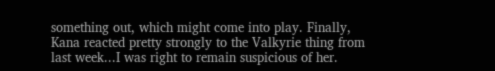something out, which might come into play. Finally, Kana reacted pretty strongly to the Valkyrie thing from last week...I was right to remain suspicious of her.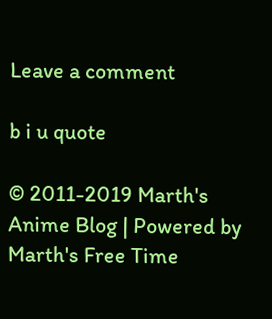Leave a comment

b i u quote

© 2011-2019 Marth's Anime Blog | Powered by Marth's Free Time